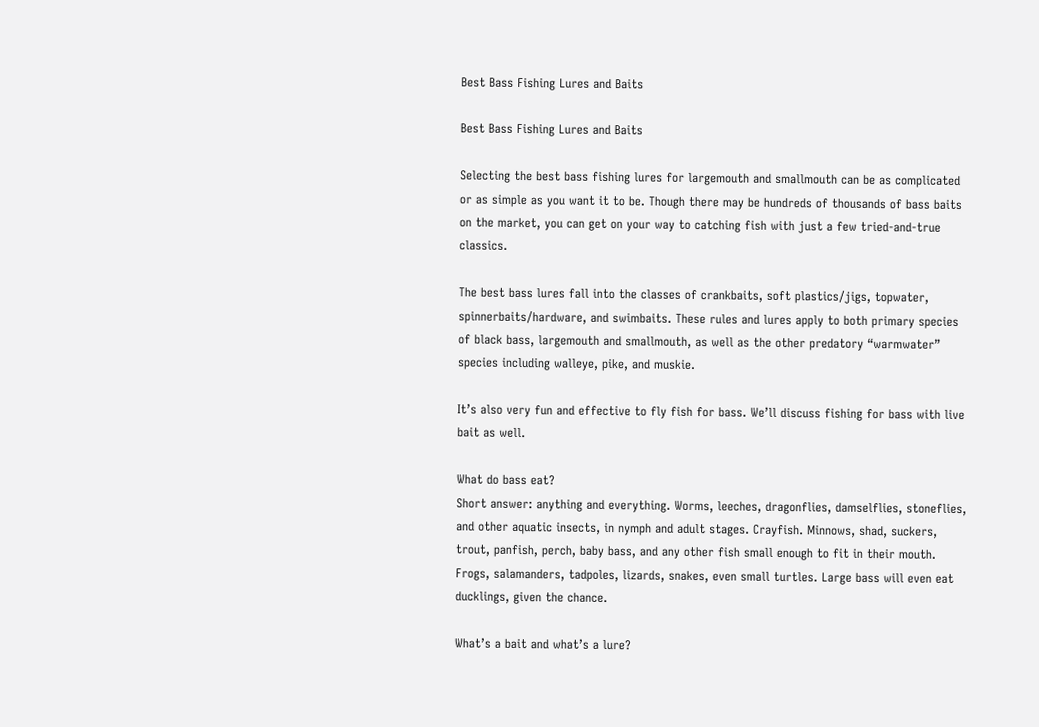Best Bass Fishing Lures and Baits

Best Bass Fishing Lures and Baits

Selecting the best bass fishing lures for largemouth and smallmouth can be as complicated or as simple as you want it to be. Though there may be hundreds of thousands of bass baits on the market, you can get on your way to catching fish with just a few tried-and-true classics.

The best bass lures fall into the classes of crankbaits, soft plastics/jigs, topwater, spinnerbaits/hardware, and swimbaits. These rules and lures apply to both primary species of black bass, largemouth and smallmouth, as well as the other predatory “warmwater” species including walleye, pike, and muskie.

It’s also very fun and effective to fly fish for bass. We’ll discuss fishing for bass with live bait as well.

What do bass eat?
Short answer: anything and everything. Worms, leeches, dragonflies, damselflies, stoneflies, and other aquatic insects, in nymph and adult stages. Crayfish. Minnows, shad, suckers, trout, panfish, perch, baby bass, and any other fish small enough to fit in their mouth. Frogs, salamanders, tadpoles, lizards, snakes, even small turtles. Large bass will even eat ducklings, given the chance.

What’s a bait and what’s a lure?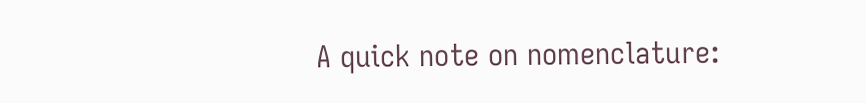A quick note on nomenclature: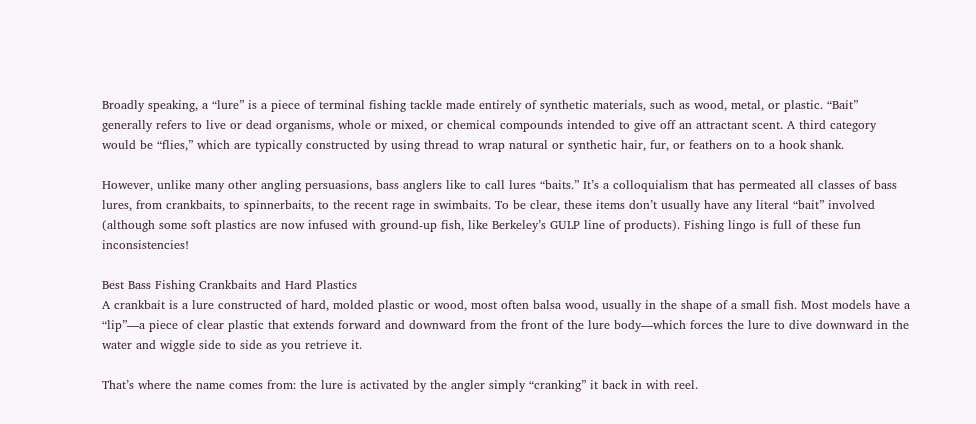Broadly speaking, a “lure” is a piece of terminal fishing tackle made entirely of synthetic materials, such as wood, metal, or plastic. “Bait” generally refers to live or dead organisms, whole or mixed, or chemical compounds intended to give off an attractant scent. A third category would be “flies,” which are typically constructed by using thread to wrap natural or synthetic hair, fur, or feathers on to a hook shank.

However, unlike many other angling persuasions, bass anglers like to call lures “baits.” It’s a colloquialism that has permeated all classes of bass lures, from crankbaits, to spinnerbaits, to the recent rage in swimbaits. To be clear, these items don’t usually have any literal “bait” involved (although some soft plastics are now infused with ground-up fish, like Berkeley’s GULP line of products). Fishing lingo is full of these fun inconsistencies!

Best Bass Fishing Crankbaits and Hard Plastics
A crankbait is a lure constructed of hard, molded plastic or wood, most often balsa wood, usually in the shape of a small fish. Most models have a “lip”—a piece of clear plastic that extends forward and downward from the front of the lure body—which forces the lure to dive downward in the water and wiggle side to side as you retrieve it.

That’s where the name comes from: the lure is activated by the angler simply “cranking” it back in with reel.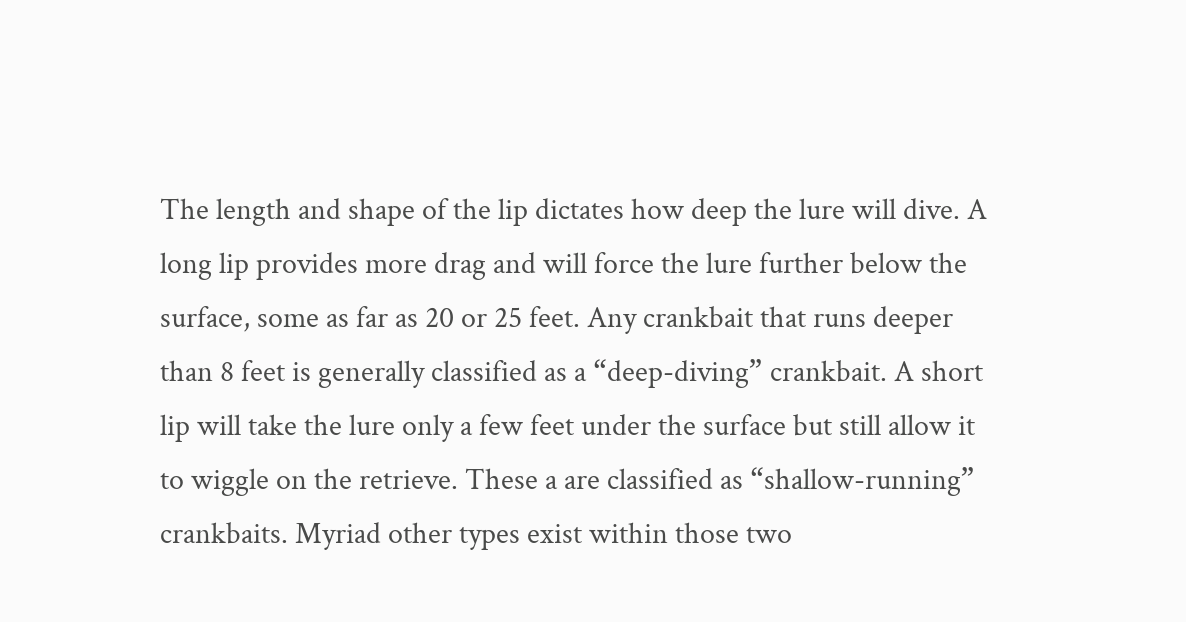The length and shape of the lip dictates how deep the lure will dive. A long lip provides more drag and will force the lure further below the surface, some as far as 20 or 25 feet. Any crankbait that runs deeper than 8 feet is generally classified as a “deep-diving” crankbait. A short lip will take the lure only a few feet under the surface but still allow it to wiggle on the retrieve. These a are classified as “shallow-running” crankbaits. Myriad other types exist within those two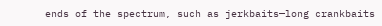ends of the spectrum, such as jerkbaits—long crankbaits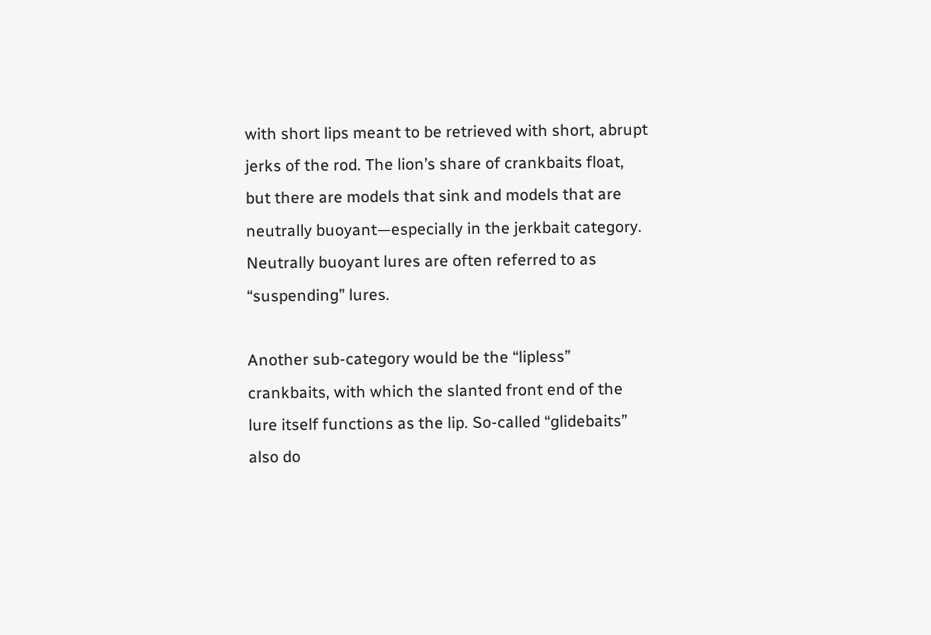with short lips meant to be retrieved with short, abrupt jerks of the rod. The lion’s share of crankbaits float, but there are models that sink and models that are neutrally buoyant—especially in the jerkbait category. Neutrally buoyant lures are often referred to as “suspending” lures.

Another sub-category would be the “lipless” crankbaits, with which the slanted front end of the lure itself functions as the lip. So-called “glidebaits” also do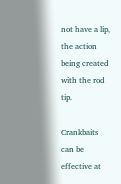not have a lip, the action being created with the rod tip.

Crankbaits can be effective at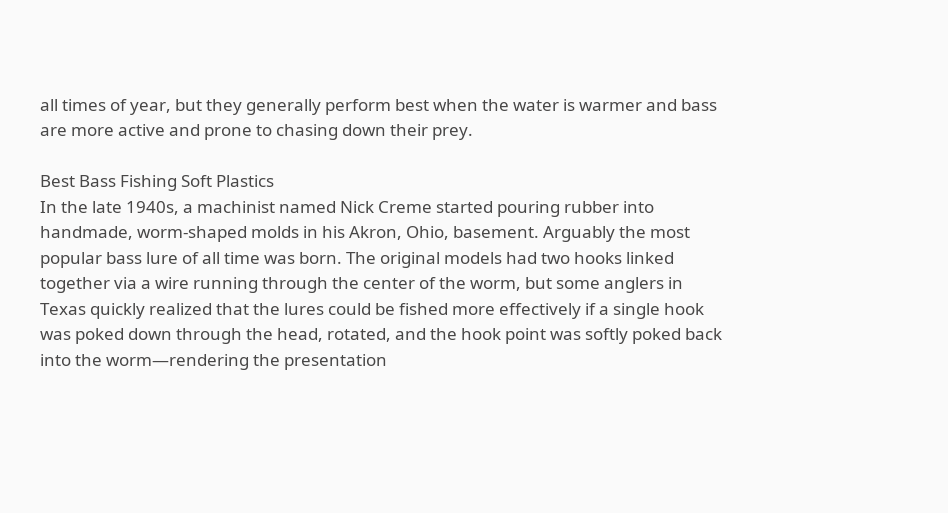all times of year, but they generally perform best when the water is warmer and bass are more active and prone to chasing down their prey.

Best Bass Fishing Soft Plastics
In the late 1940s, a machinist named Nick Creme started pouring rubber into handmade, worm-shaped molds in his Akron, Ohio, basement. Arguably the most popular bass lure of all time was born. The original models had two hooks linked together via a wire running through the center of the worm, but some anglers in Texas quickly realized that the lures could be fished more effectively if a single hook was poked down through the head, rotated, and the hook point was softly poked back into the worm—rendering the presentation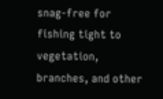snag-free for fishing tight to vegetation, branches, and other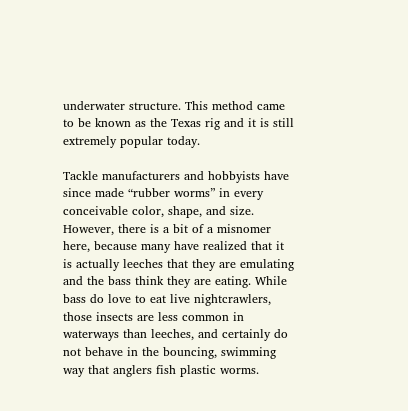underwater structure. This method came to be known as the Texas rig and it is still extremely popular today.

Tackle manufacturers and hobbyists have since made “rubber worms” in every conceivable color, shape, and size. However, there is a bit of a misnomer here, because many have realized that it is actually leeches that they are emulating and the bass think they are eating. While bass do love to eat live nightcrawlers, those insects are less common in waterways than leeches, and certainly do not behave in the bouncing, swimming way that anglers fish plastic worms.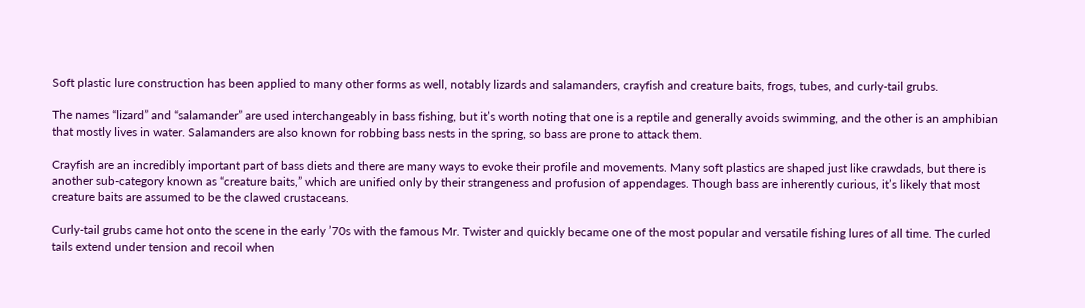Soft plastic lure construction has been applied to many other forms as well, notably lizards and salamanders, crayfish and creature baits, frogs, tubes, and curly-tail grubs.

The names “lizard” and “salamander” are used interchangeably in bass fishing, but it’s worth noting that one is a reptile and generally avoids swimming, and the other is an amphibian that mostly lives in water. Salamanders are also known for robbing bass nests in the spring, so bass are prone to attack them.

Crayfish are an incredibly important part of bass diets and there are many ways to evoke their profile and movements. Many soft plastics are shaped just like crawdads, but there is another sub-category known as “creature baits,” which are unified only by their strangeness and profusion of appendages. Though bass are inherently curious, it’s likely that most creature baits are assumed to be the clawed crustaceans.

Curly-tail grubs came hot onto the scene in the early ’70s with the famous Mr. Twister and quickly became one of the most popular and versatile fishing lures of all time. The curled tails extend under tension and recoil when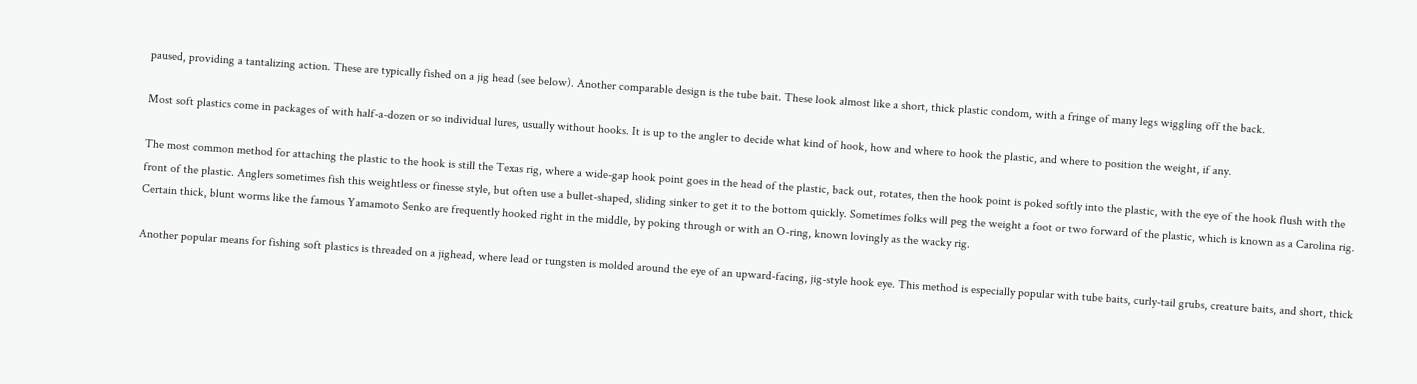paused, providing a tantalizing action. These are typically fished on a jig head (see below). Another comparable design is the tube bait. These look almost like a short, thick plastic condom, with a fringe of many legs wiggling off the back.

Most soft plastics come in packages of with half-a-dozen or so individual lures, usually without hooks. It is up to the angler to decide what kind of hook, how and where to hook the plastic, and where to position the weight, if any.

The most common method for attaching the plastic to the hook is still the Texas rig, where a wide-gap hook point goes in the head of the plastic, back out, rotates, then the hook point is poked softly into the plastic, with the eye of the hook flush with the front of the plastic. Anglers sometimes fish this weightless or finesse style, but often use a bullet-shaped, sliding sinker to get it to the bottom quickly. Sometimes folks will peg the weight a foot or two forward of the plastic, which is known as a Carolina rig. Certain thick, blunt worms like the famous Yamamoto Senko are frequently hooked right in the middle, by poking through or with an O-ring, known lovingly as the wacky rig.

Another popular means for fishing soft plastics is threaded on a jighead, where lead or tungsten is molded around the eye of an upward-facing, jig-style hook eye. This method is especially popular with tube baits, curly-tail grubs, creature baits, and short, thick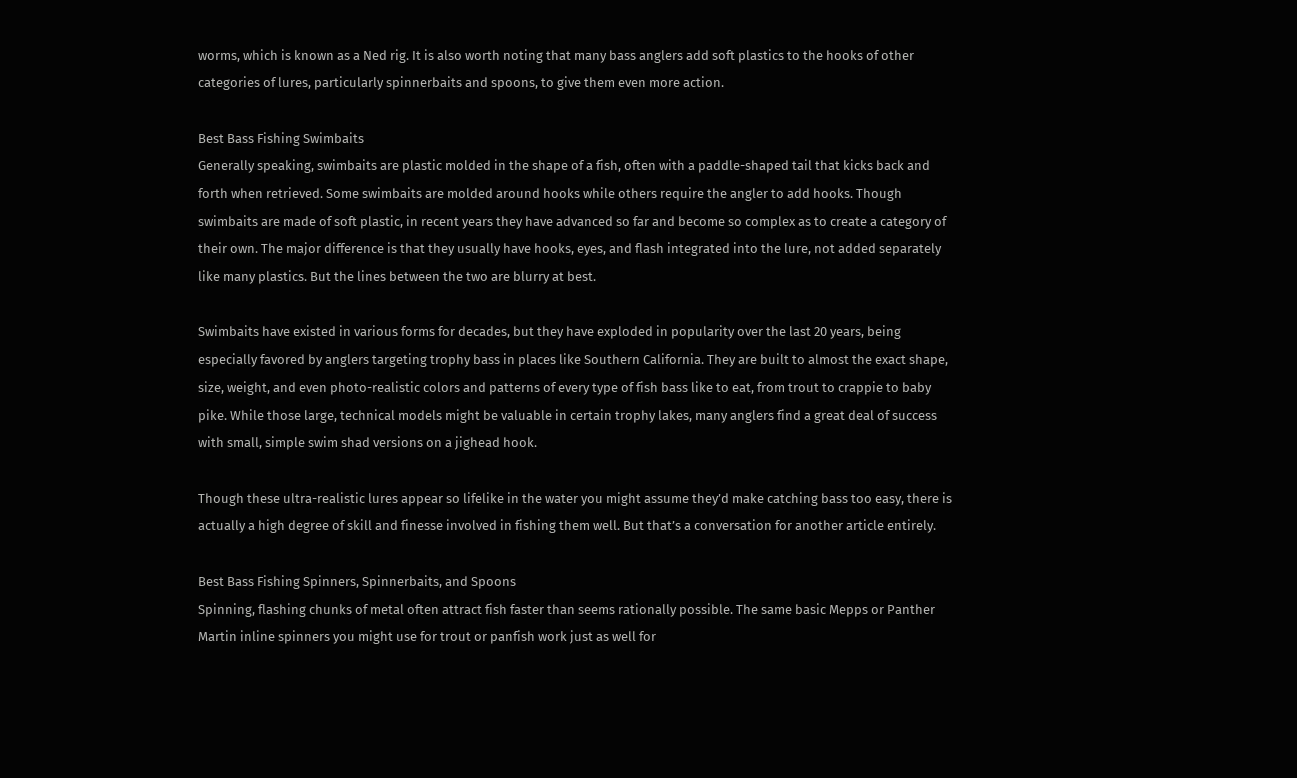worms, which is known as a Ned rig. It is also worth noting that many bass anglers add soft plastics to the hooks of other categories of lures, particularly spinnerbaits and spoons, to give them even more action.

Best Bass Fishing Swimbaits
Generally speaking, swimbaits are plastic molded in the shape of a fish, often with a paddle-shaped tail that kicks back and forth when retrieved. Some swimbaits are molded around hooks while others require the angler to add hooks. Though swimbaits are made of soft plastic, in recent years they have advanced so far and become so complex as to create a category of their own. The major difference is that they usually have hooks, eyes, and flash integrated into the lure, not added separately like many plastics. But the lines between the two are blurry at best.

Swimbaits have existed in various forms for decades, but they have exploded in popularity over the last 20 years, being especially favored by anglers targeting trophy bass in places like Southern California. They are built to almost the exact shape, size, weight, and even photo-realistic colors and patterns of every type of fish bass like to eat, from trout to crappie to baby pike. While those large, technical models might be valuable in certain trophy lakes, many anglers find a great deal of success with small, simple swim shad versions on a jighead hook.

Though these ultra-realistic lures appear so lifelike in the water you might assume they’d make catching bass too easy, there is actually a high degree of skill and finesse involved in fishing them well. But that’s a conversation for another article entirely.

Best Bass Fishing Spinners, Spinnerbaits, and Spoons
Spinning, flashing chunks of metal often attract fish faster than seems rationally possible. The same basic Mepps or Panther Martin inline spinners you might use for trout or panfish work just as well for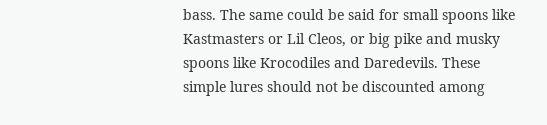bass. The same could be said for small spoons like Kastmasters or Lil Cleos, or big pike and musky spoons like Krocodiles and Daredevils. These simple lures should not be discounted among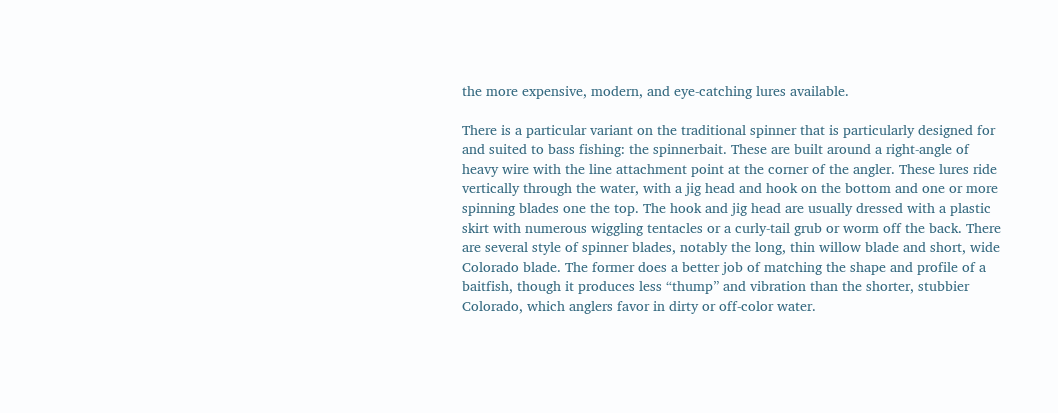the more expensive, modern, and eye-catching lures available.

There is a particular variant on the traditional spinner that is particularly designed for and suited to bass fishing: the spinnerbait. These are built around a right-angle of heavy wire with the line attachment point at the corner of the angler. These lures ride vertically through the water, with a jig head and hook on the bottom and one or more spinning blades one the top. The hook and jig head are usually dressed with a plastic skirt with numerous wiggling tentacles or a curly-tail grub or worm off the back. There are several style of spinner blades, notably the long, thin willow blade and short, wide Colorado blade. The former does a better job of matching the shape and profile of a baitfish, though it produces less “thump” and vibration than the shorter, stubbier Colorado, which anglers favor in dirty or off-color water.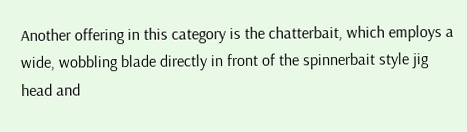Another offering in this category is the chatterbait, which employs a wide, wobbling blade directly in front of the spinnerbait style jig head and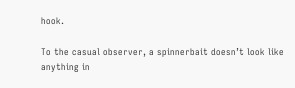hook.

To the casual observer, a spinnerbait doesn’t look like anything in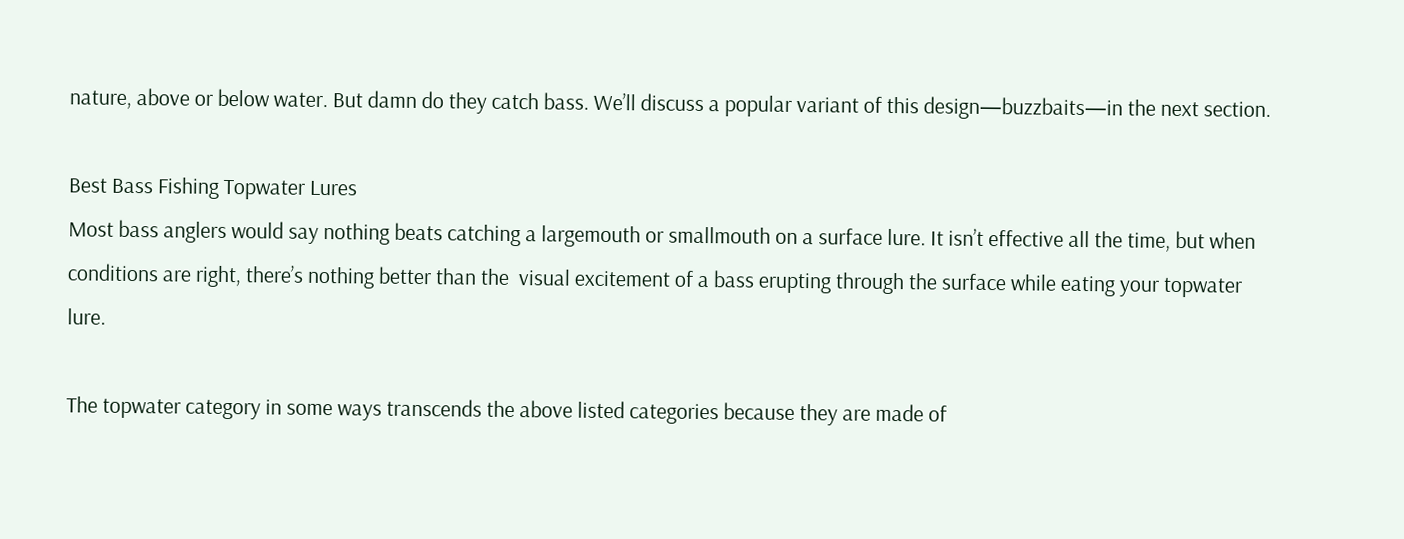nature, above or below water. But damn do they catch bass. We’ll discuss a popular variant of this design—buzzbaits—in the next section.

Best Bass Fishing Topwater Lures
Most bass anglers would say nothing beats catching a largemouth or smallmouth on a surface lure. It isn’t effective all the time, but when conditions are right, there’s nothing better than the  visual excitement of a bass erupting through the surface while eating your topwater lure.

The topwater category in some ways transcends the above listed categories because they are made of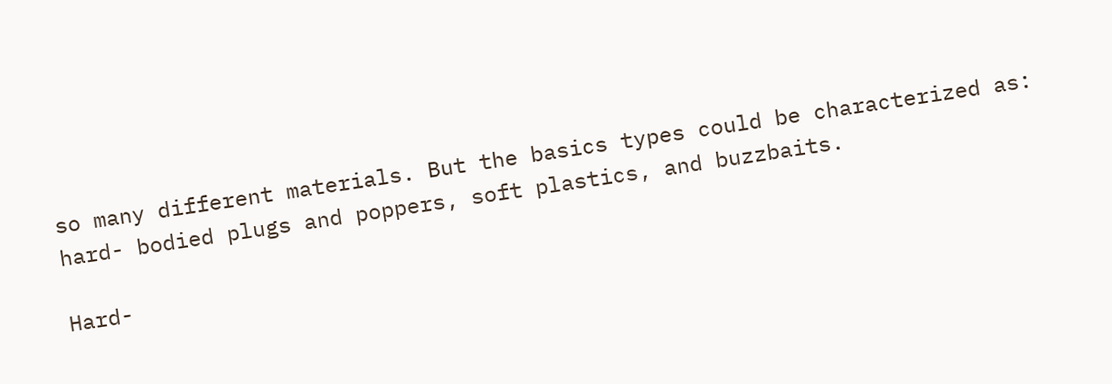so many different materials. But the basics types could be characterized as: hard- bodied plugs and poppers, soft plastics, and buzzbaits.

Hard-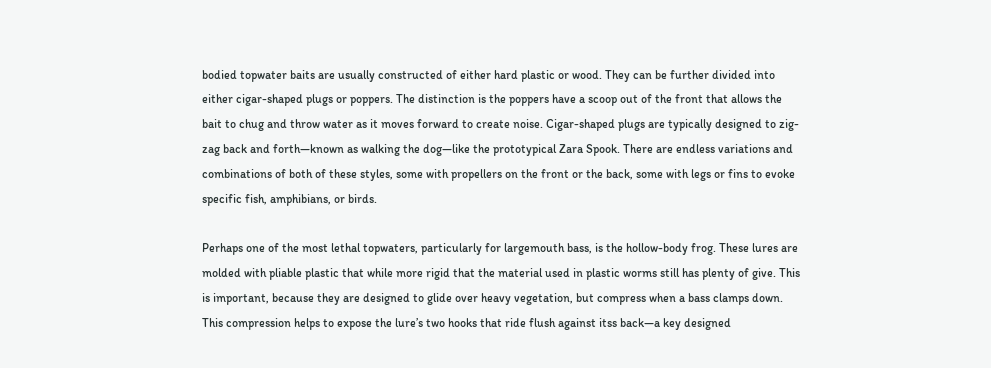bodied topwater baits are usually constructed of either hard plastic or wood. They can be further divided into either cigar-shaped plugs or poppers. The distinction is the poppers have a scoop out of the front that allows the bait to chug and throw water as it moves forward to create noise. Cigar-shaped plugs are typically designed to zig-zag back and forth—known as walking the dog—like the prototypical Zara Spook. There are endless variations and combinations of both of these styles, some with propellers on the front or the back, some with legs or fins to evoke specific fish, amphibians, or birds.

Perhaps one of the most lethal topwaters, particularly for largemouth bass, is the hollow-body frog. These lures are molded with pliable plastic that while more rigid that the material used in plastic worms still has plenty of give. This is important, because they are designed to glide over heavy vegetation, but compress when a bass clamps down. This compression helps to expose the lure’s two hooks that ride flush against itss back—a key designed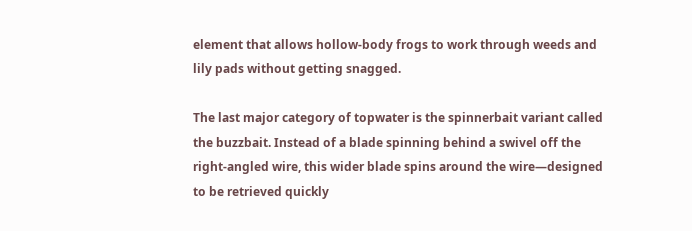element that allows hollow-body frogs to work through weeds and lily pads without getting snagged.

The last major category of topwater is the spinnerbait variant called the buzzbait. Instead of a blade spinning behind a swivel off the right-angled wire, this wider blade spins around the wire—designed to be retrieved quickly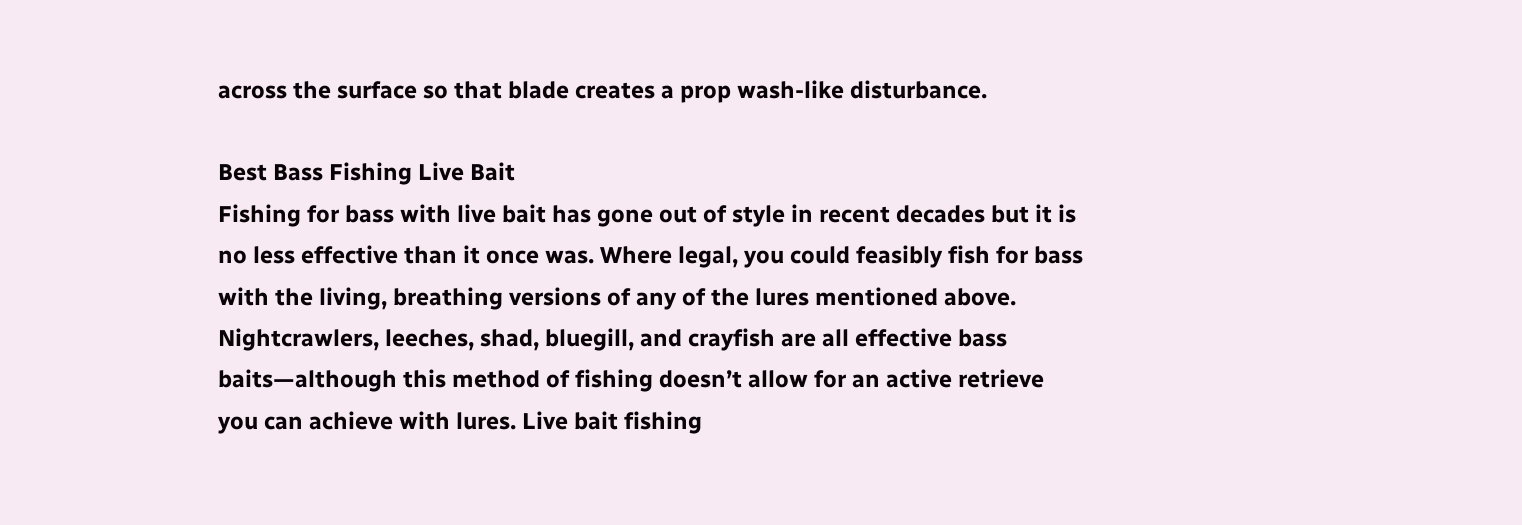across the surface so that blade creates a prop wash-like disturbance.

Best Bass Fishing Live Bait
Fishing for bass with live bait has gone out of style in recent decades but it is no less effective than it once was. Where legal, you could feasibly fish for bass with the living, breathing versions of any of the lures mentioned above. Nightcrawlers, leeches, shad, bluegill, and crayfish are all effective bass baits—although this method of fishing doesn’t allow for an active retrieve you can achieve with lures. Live bait fishing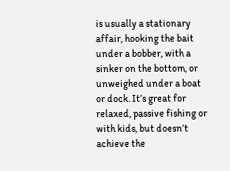is usually a stationary affair, hooking the bait under a bobber, with a sinker on the bottom, or unweighed under a boat or dock. It’s great for relaxed, passive fishing or with kids, but doesn’t achieve the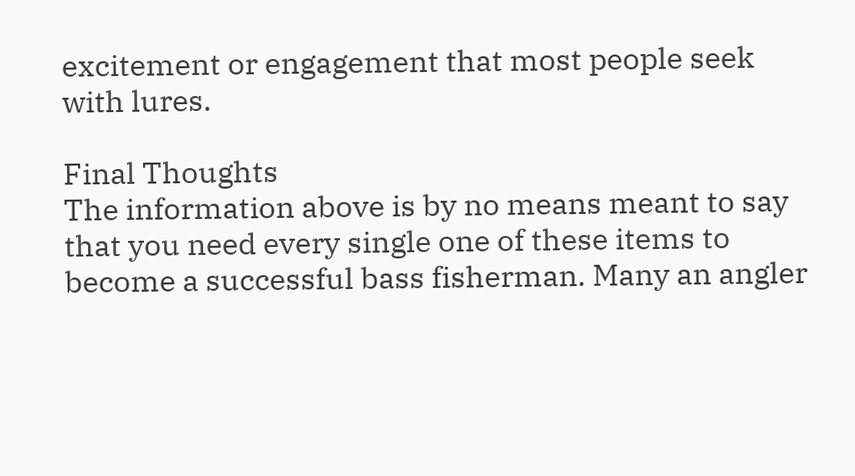excitement or engagement that most people seek with lures.

Final Thoughts
The information above is by no means meant to say that you need every single one of these items to become a successful bass fisherman. Many an angler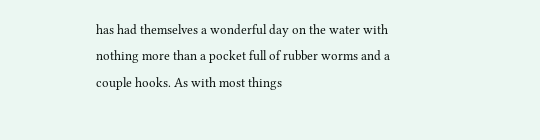has had themselves a wonderful day on the water with nothing more than a pocket full of rubber worms and a couple hooks. As with most things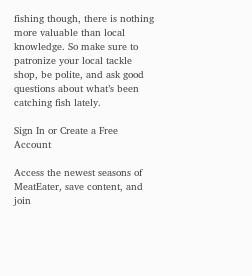fishing though, there is nothing more valuable than local knowledge. So make sure to patronize your local tackle shop, be polite, and ask good questions about what’s been catching fish lately.

Sign In or Create a Free Account

Access the newest seasons of MeatEater, save content, and join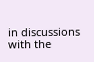in discussions with the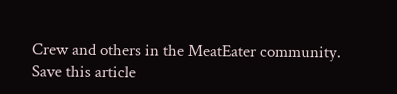Crew and others in the MeatEater community.
Save this article